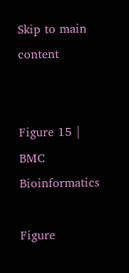Skip to main content


Figure 15 | BMC Bioinformatics

Figure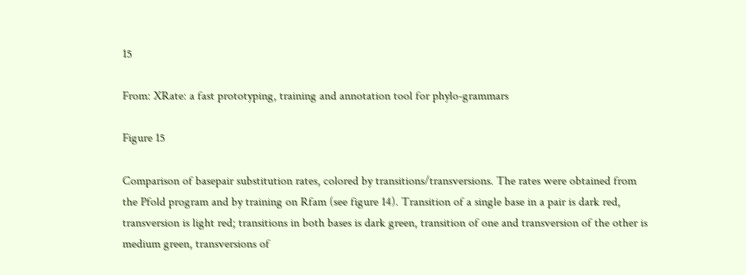15

From: XRate: a fast prototyping, training and annotation tool for phylo-grammars

Figure 15

Comparison of basepair substitution rates, colored by transitions/transversions. The rates were obtained from the Pfold program and by training on Rfam (see figure 14). Transition of a single base in a pair is dark red, transversion is light red; transitions in both bases is dark green, transition of one and transversion of the other is medium green, transversions of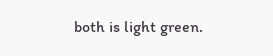both is light green.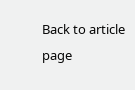Back to article page